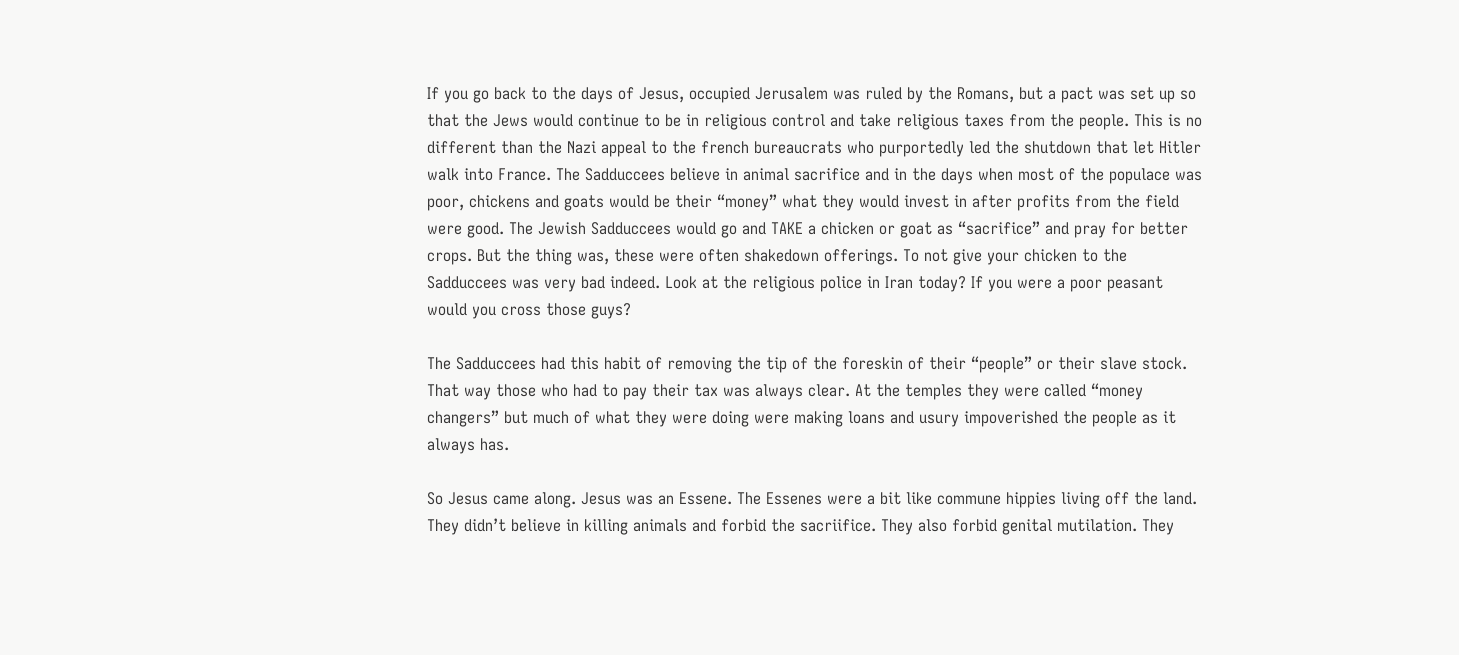If you go back to the days of Jesus, occupied Jerusalem was ruled by the Romans, but a pact was set up so that the Jews would continue to be in religious control and take religious taxes from the people. This is no different than the Nazi appeal to the french bureaucrats who purportedly led the shutdown that let Hitler walk into France. The Sadduccees believe in animal sacrifice and in the days when most of the populace was poor, chickens and goats would be their “money” what they would invest in after profits from the field were good. The Jewish Sadduccees would go and TAKE a chicken or goat as “sacrifice” and pray for better crops. But the thing was, these were often shakedown offerings. To not give your chicken to the Sadduccees was very bad indeed. Look at the religious police in Iran today? If you were a poor peasant would you cross those guys?

The Sadduccees had this habit of removing the tip of the foreskin of their “people” or their slave stock. That way those who had to pay their tax was always clear. At the temples they were called “money changers” but much of what they were doing were making loans and usury impoverished the people as it always has.

So Jesus came along. Jesus was an Essene. The Essenes were a bit like commune hippies living off the land. They didn’t believe in killing animals and forbid the sacriifice. They also forbid genital mutilation. They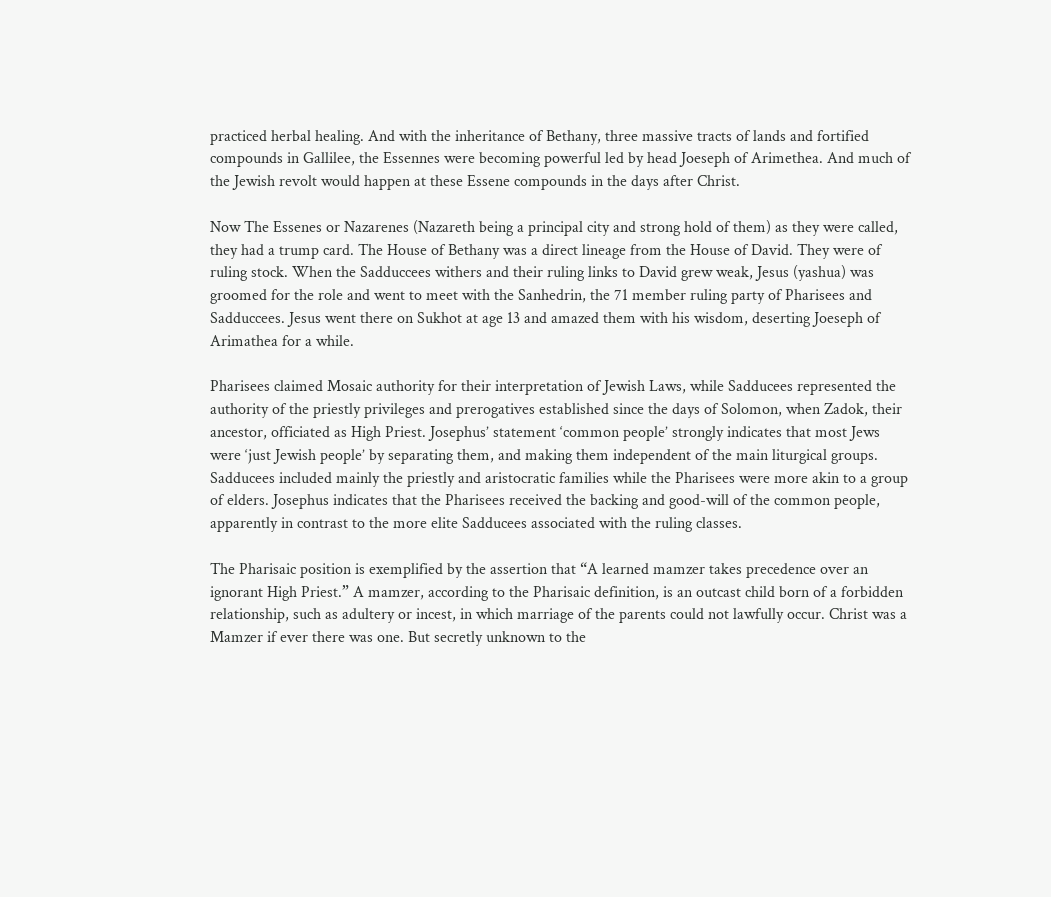practiced herbal healing. And with the inheritance of Bethany, three massive tracts of lands and fortified compounds in Gallilee, the Essennes were becoming powerful led by head Joeseph of Arimethea. And much of the Jewish revolt would happen at these Essene compounds in the days after Christ.

Now The Essenes or Nazarenes (Nazareth being a principal city and strong hold of them) as they were called, they had a trump card. The House of Bethany was a direct lineage from the House of David. They were of ruling stock. When the Sadduccees withers and their ruling links to David grew weak, Jesus (yashua) was groomed for the role and went to meet with the Sanhedrin, the 71 member ruling party of Pharisees and Sadduccees. Jesus went there on Sukhot at age 13 and amazed them with his wisdom, deserting Joeseph of Arimathea for a while.

Pharisees claimed Mosaic authority for their interpretation of Jewish Laws, while Sadducees represented the authority of the priestly privileges and prerogatives established since the days of Solomon, when Zadok, their ancestor, officiated as High Priest. Josephus’ statement ‘common people’ strongly indicates that most Jews were ‘just Jewish people’ by separating them, and making them independent of the main liturgical groups. Sadducees included mainly the priestly and aristocratic families while the Pharisees were more akin to a group of elders. Josephus indicates that the Pharisees received the backing and good-will of the common people, apparently in contrast to the more elite Sadducees associated with the ruling classes.

The Pharisaic position is exemplified by the assertion that “A learned mamzer takes precedence over an ignorant High Priest.” A mamzer, according to the Pharisaic definition, is an outcast child born of a forbidden relationship, such as adultery or incest, in which marriage of the parents could not lawfully occur. Christ was a Mamzer if ever there was one. But secretly unknown to the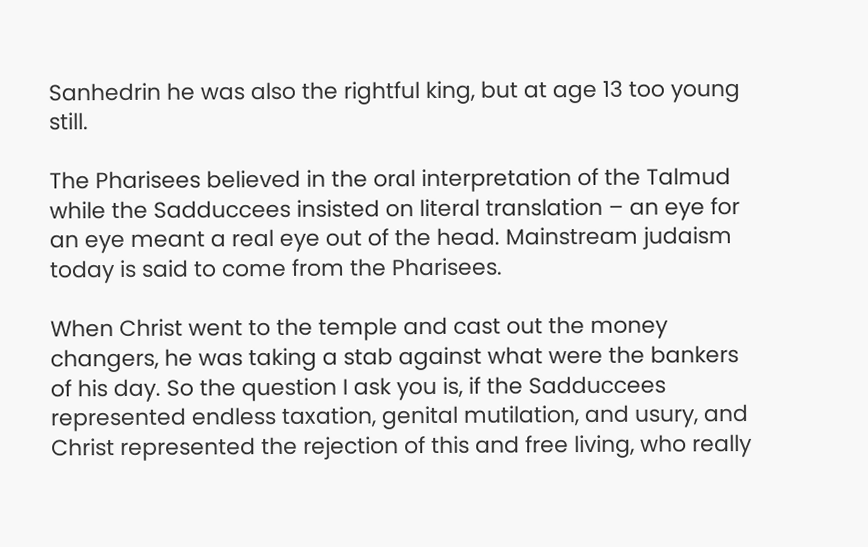Sanhedrin he was also the rightful king, but at age 13 too young still.

The Pharisees believed in the oral interpretation of the Talmud while the Sadduccees insisted on literal translation – an eye for an eye meant a real eye out of the head. Mainstream judaism today is said to come from the Pharisees.

When Christ went to the temple and cast out the money changers, he was taking a stab against what were the bankers of his day. So the question I ask you is, if the Sadduccees represented endless taxation, genital mutilation, and usury, and Christ represented the rejection of this and free living, who really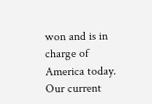won and is in charge of America today. Our current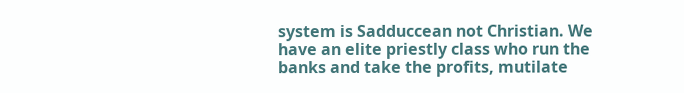system is Sadduccean not Christian. We have an elite priestly class who run the banks and take the profits, mutilate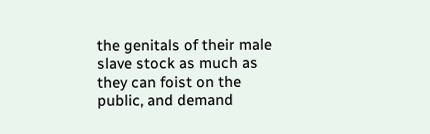the genitals of their male slave stock as much as they can foist on the public, and demand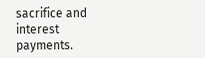sacrifice and interest payments.